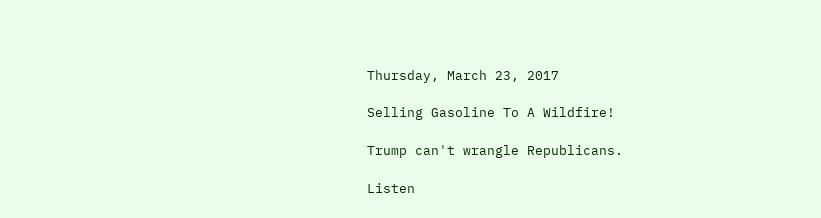Thursday, March 23, 2017

Selling Gasoline To A Wildfire!

Trump can't wrangle Republicans.

Listen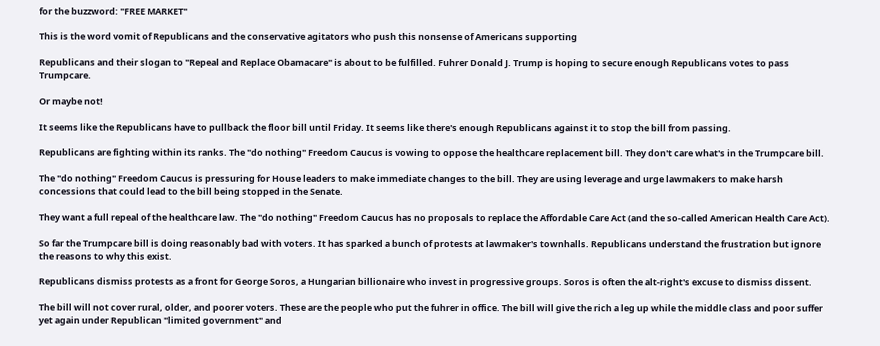for the buzzword: "FREE MARKET"

This is the word vomit of Republicans and the conservative agitators who push this nonsense of Americans supporting

Republicans and their slogan to "Repeal and Replace Obamacare" is about to be fulfilled. Fuhrer Donald J. Trump is hoping to secure enough Republicans votes to pass Trumpcare.

Or maybe not!

It seems like the Republicans have to pullback the floor bill until Friday. It seems like there's enough Republicans against it to stop the bill from passing.

Republicans are fighting within its ranks. The "do nothing" Freedom Caucus is vowing to oppose the healthcare replacement bill. They don't care what's in the Trumpcare bill.

The "do nothing" Freedom Caucus is pressuring for House leaders to make immediate changes to the bill. They are using leverage and urge lawmakers to make harsh concessions that could lead to the bill being stopped in the Senate.

They want a full repeal of the healthcare law. The "do nothing" Freedom Caucus has no proposals to replace the Affordable Care Act (and the so-called American Health Care Act).

So far the Trumpcare bill is doing reasonably bad with voters. It has sparked a bunch of protests at lawmaker's townhalls. Republicans understand the frustration but ignore the reasons to why this exist.

Republicans dismiss protests as a front for George Soros, a Hungarian billionaire who invest in progressive groups. Soros is often the alt-right's excuse to dismiss dissent.

The bill will not cover rural, older, and poorer voters. These are the people who put the fuhrer in office. The bill will give the rich a leg up while the middle class and poor suffer yet again under Republican "limited government" and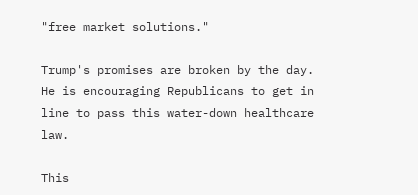"free market solutions."

Trump's promises are broken by the day. He is encouraging Republicans to get in line to pass this water-down healthcare law.

This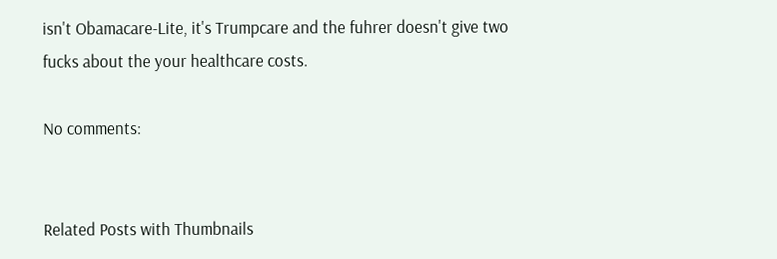isn't Obamacare-Lite, it's Trumpcare and the fuhrer doesn't give two fucks about the your healthcare costs.

No comments:


Related Posts with Thumbnails